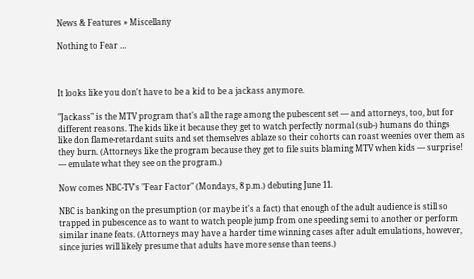News & Features » Miscellany

Nothing to Fear …



It looks like you don't have to be a kid to be a jackass anymore.

"Jackass" is the MTV program that's all the rage among the pubescent set — and attorneys, too, but for different reasons. The kids like it because they get to watch perfectly normal (sub-) humans do things like don flame-retardant suits and set themselves ablaze so their cohorts can roast weenies over them as they burn. (Attorneys like the program because they get to file suits blaming MTV when kids — surprise! — emulate what they see on the program.)

Now comes NBC-TV's "Fear Factor" (Mondays, 8 p.m.) debuting June 11.

NBC is banking on the presumption (or maybe it's a fact) that enough of the adult audience is still so trapped in pubescence as to want to watch people jump from one speeding semi to another or perform similar inane feats. (Attorneys may have a harder time winning cases after adult emulations, however, since juries will likely presume that adults have more sense than teens.)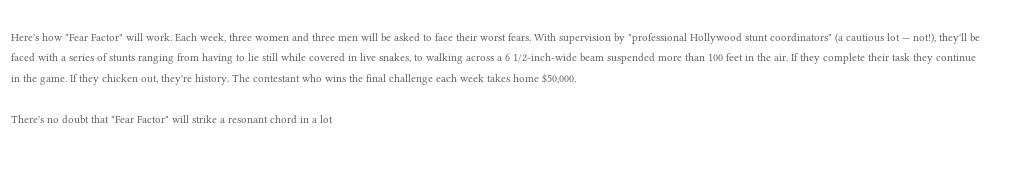Here's how "Fear Factor" will work. Each week, three women and three men will be asked to face their worst fears. With supervision by "professional Hollywood stunt coordinators" (a cautious lot — not!), they'll be faced with a series of stunts ranging from having to lie still while covered in live snakes, to walking across a 6 1/2-inch-wide beam suspended more than 100 feet in the air. If they complete their task they continue in the game. If they chicken out, they're history. The contestant who wins the final challenge each week takes home $50,000.

There's no doubt that "Fear Factor" will strike a resonant chord in a lot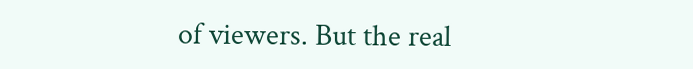of viewers. But the real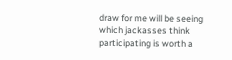draw for me will be seeing which jackasses think participating is worth a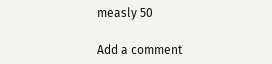measly 50

Add a comment